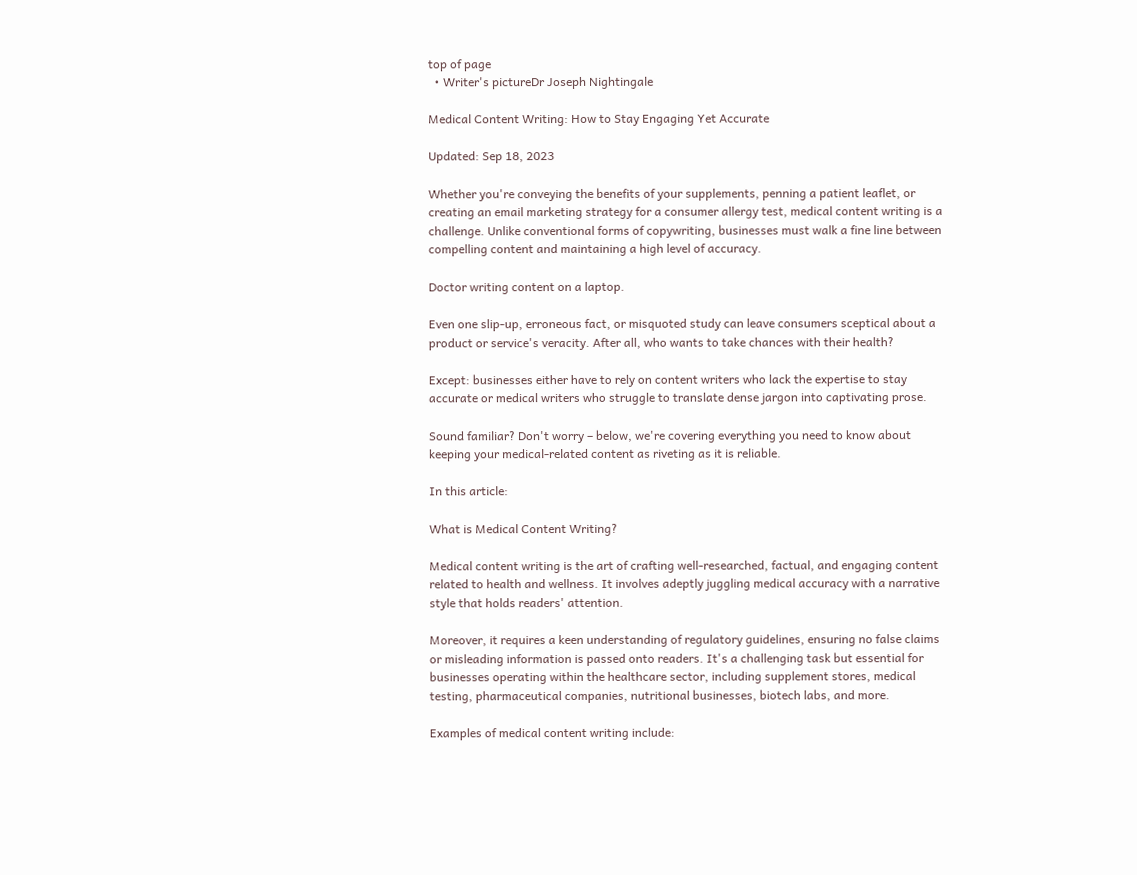top of page
  • Writer's pictureDr Joseph Nightingale

Medical Content Writing: How to Stay Engaging Yet Accurate

Updated: Sep 18, 2023

Whether you're conveying the benefits of your supplements, penning a patient leaflet, or creating an email marketing strategy for a consumer allergy test, medical content writing is a challenge. Unlike conventional forms of copywriting, businesses must walk a fine line between compelling content and maintaining a high level of accuracy.

Doctor writing content on a laptop.

Even one slip-up, erroneous fact, or misquoted study can leave consumers sceptical about a product or service's veracity. After all, who wants to take chances with their health?

Except: businesses either have to rely on content writers who lack the expertise to stay accurate or medical writers who struggle to translate dense jargon into captivating prose.

Sound familiar? Don't worry – below, we're covering everything you need to know about keeping your medical-related content as riveting as it is reliable.

In this article:

What is Medical Content Writing?

Medical content writing is the art of crafting well-researched, factual, and engaging content related to health and wellness. It involves adeptly juggling medical accuracy with a narrative style that holds readers' attention.

Moreover, it requires a keen understanding of regulatory guidelines, ensuring no false claims or misleading information is passed onto readers. It's a challenging task but essential for businesses operating within the healthcare sector, including supplement stores, medical testing, pharmaceutical companies, nutritional businesses, biotech labs, and more.

Examples of medical content writing include: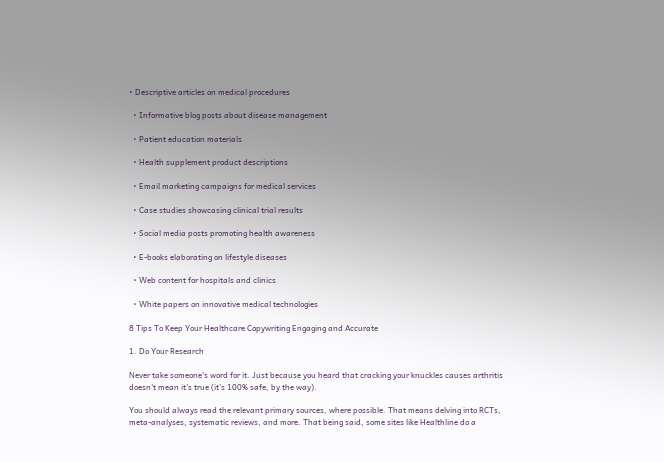• Descriptive articles on medical procedures

  • Informative blog posts about disease management

  • Patient education materials

  • Health supplement product descriptions

  • Email marketing campaigns for medical services

  • Case studies showcasing clinical trial results

  • Social media posts promoting health awareness

  • E-books elaborating on lifestyle diseases

  • Web content for hospitals and clinics

  • White papers on innovative medical technologies

8 Tips To Keep Your Healthcare Copywriting Engaging and Accurate

1. Do Your Research

Never take someone's word for it. Just because you heard that cracking your knuckles causes arthritis doesn't mean it's true (it's 100% safe, by the way).

You should always read the relevant primary sources, where possible. That means delving into RCTs, meta-analyses, systematic reviews, and more. That being said, some sites like Healthline do a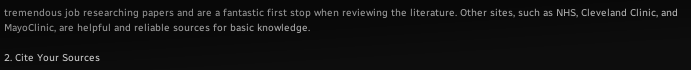tremendous job researching papers and are a fantastic first stop when reviewing the literature. Other sites, such as NHS, Cleveland Clinic, and MayoClinic, are helpful and reliable sources for basic knowledge.

2. Cite Your Sources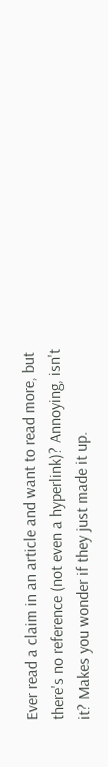Ever read a claim in an article and want to read more, but there's no reference (not even a hyperlink)? Annoying, isn't it? Makes you wonder if they just made it up.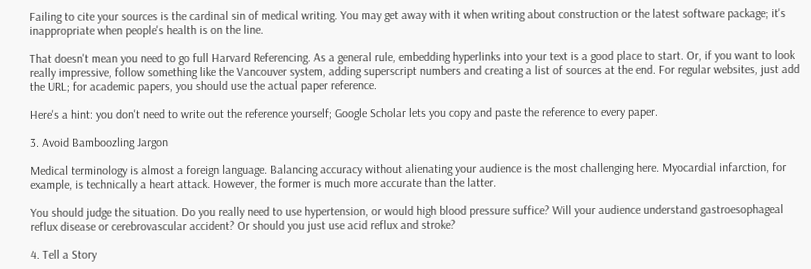Failing to cite your sources is the cardinal sin of medical writing. You may get away with it when writing about construction or the latest software package; it's inappropriate when people's health is on the line.

That doesn't mean you need to go full Harvard Referencing. As a general rule, embedding hyperlinks into your text is a good place to start. Or, if you want to look really impressive, follow something like the Vancouver system, adding superscript numbers and creating a list of sources at the end. For regular websites, just add the URL; for academic papers, you should use the actual paper reference.

Here's a hint: you don't need to write out the reference yourself; Google Scholar lets you copy and paste the reference to every paper.

3. Avoid Bamboozling Jargon

Medical terminology is almost a foreign language. Balancing accuracy without alienating your audience is the most challenging here. Myocardial infarction, for example, is technically a heart attack. However, the former is much more accurate than the latter.

You should judge the situation. Do you really need to use hypertension, or would high blood pressure suffice? Will your audience understand gastroesophageal reflux disease or cerebrovascular accident? Or should you just use acid reflux and stroke?

4. Tell a Story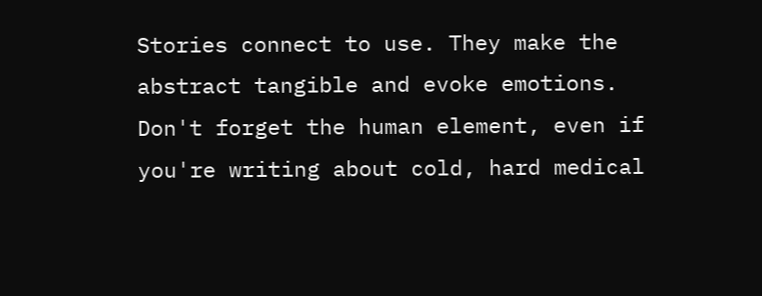Stories connect to use. They make the abstract tangible and evoke emotions. Don't forget the human element, even if you're writing about cold, hard medical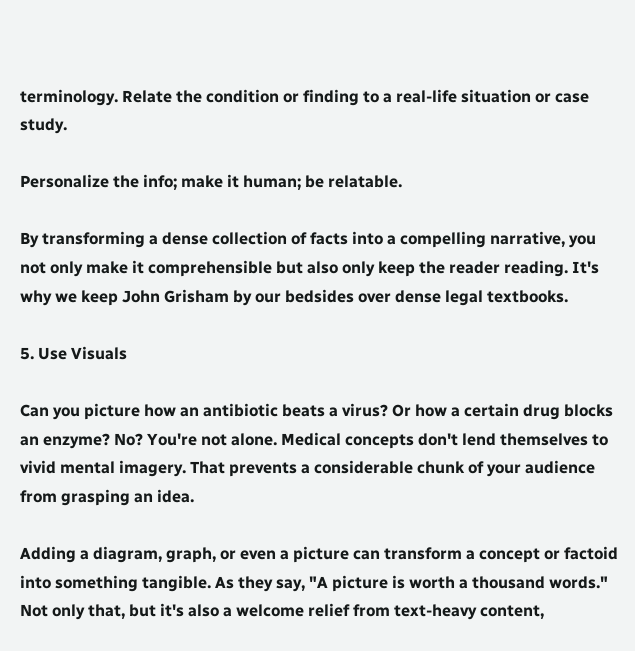terminology. Relate the condition or finding to a real-life situation or case study.

Personalize the info; make it human; be relatable.

By transforming a dense collection of facts into a compelling narrative, you not only make it comprehensible but also only keep the reader reading. It's why we keep John Grisham by our bedsides over dense legal textbooks.

5. Use Visuals

Can you picture how an antibiotic beats a virus? Or how a certain drug blocks an enzyme? No? You're not alone. Medical concepts don't lend themselves to vivid mental imagery. That prevents a considerable chunk of your audience from grasping an idea.

Adding a diagram, graph, or even a picture can transform a concept or factoid into something tangible. As they say, "A picture is worth a thousand words." Not only that, but it's also a welcome relief from text-heavy content,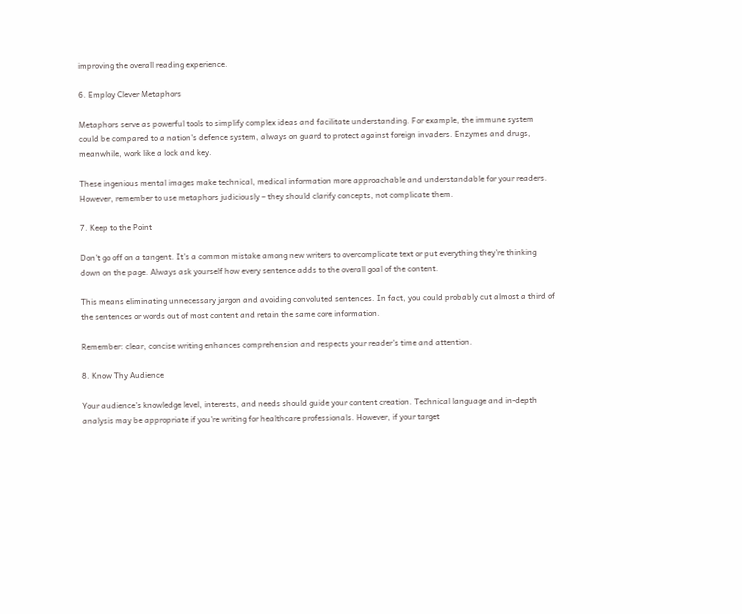improving the overall reading experience.

6. Employ Clever Metaphors

Metaphors serve as powerful tools to simplify complex ideas and facilitate understanding. For example, the immune system could be compared to a nation's defence system, always on guard to protect against foreign invaders. Enzymes and drugs, meanwhile, work like a lock and key.

These ingenious mental images make technical, medical information more approachable and understandable for your readers. However, remember to use metaphors judiciously – they should clarify concepts, not complicate them.

7. Keep to the Point

Don't go off on a tangent. It's a common mistake among new writers to overcomplicate text or put everything they're thinking down on the page. Always ask yourself how every sentence adds to the overall goal of the content.

This means eliminating unnecessary jargon and avoiding convoluted sentences. In fact, you could probably cut almost a third of the sentences or words out of most content and retain the same core information.

Remember: clear, concise writing enhances comprehension and respects your reader's time and attention.

8. Know Thy Audience

Your audience's knowledge level, interests, and needs should guide your content creation. Technical language and in-depth analysis may be appropriate if you're writing for healthcare professionals. However, if your target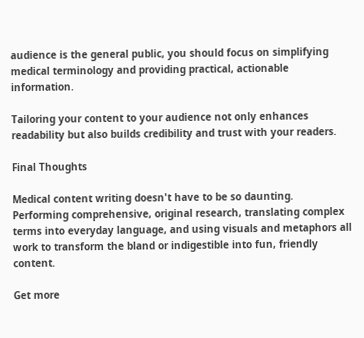audience is the general public, you should focus on simplifying medical terminology and providing practical, actionable information.

Tailoring your content to your audience not only enhances readability but also builds credibility and trust with your readers.

Final Thoughts

Medical content writing doesn't have to be so daunting. Performing comprehensive, original research, translating complex terms into everyday language, and using visuals and metaphors all work to transform the bland or indigestible into fun, friendly content.

Get more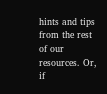hints and tips from the rest of our resources. Or, if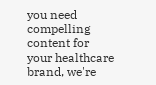you need compelling content for your healthcare brand, we're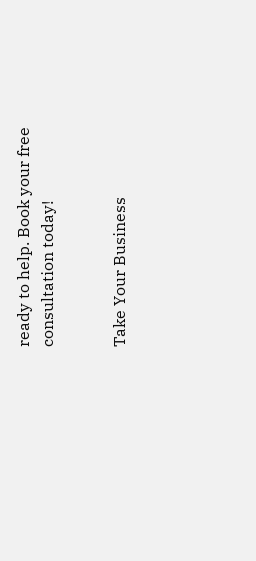ready to help. Book your free consultation today!


Take Your Business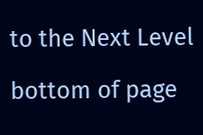to the Next Level

bottom of page